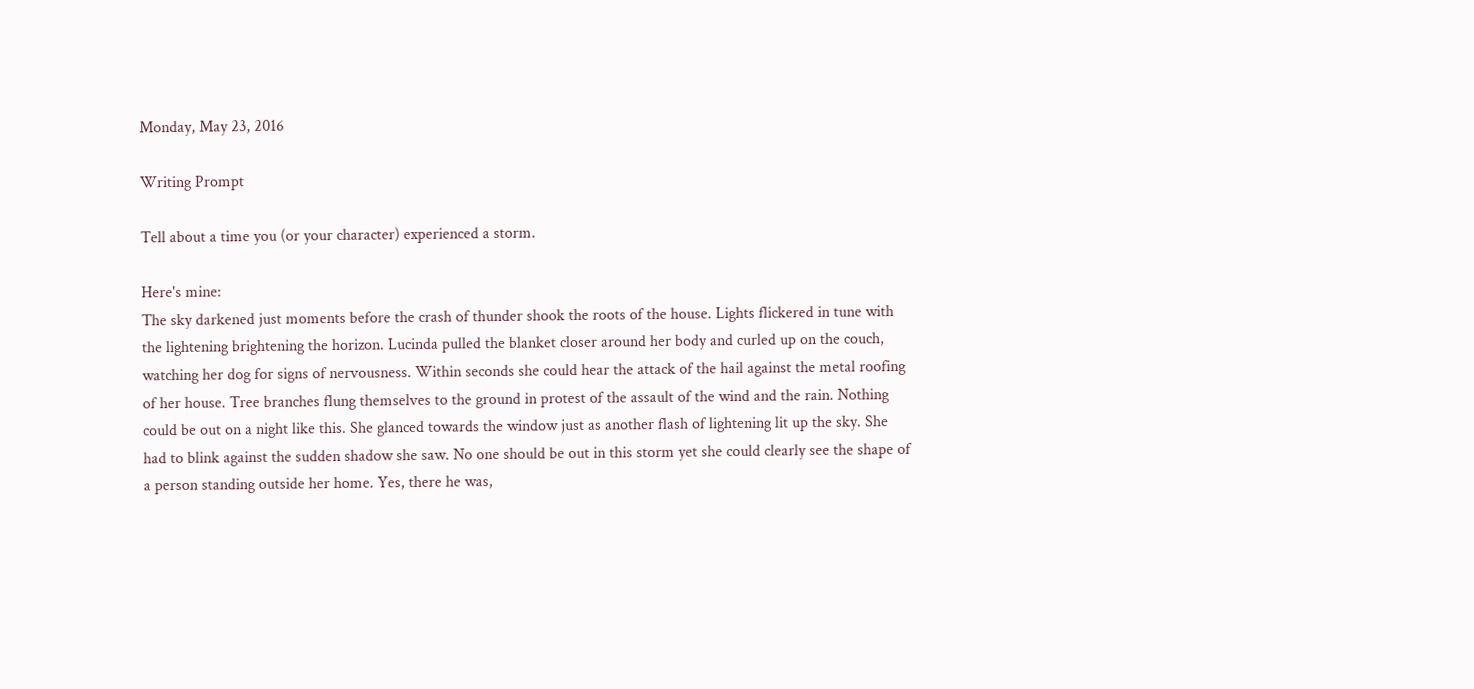Monday, May 23, 2016

Writing Prompt

Tell about a time you (or your character) experienced a storm.

Here's mine:
The sky darkened just moments before the crash of thunder shook the roots of the house. Lights flickered in tune with the lightening brightening the horizon. Lucinda pulled the blanket closer around her body and curled up on the couch, watching her dog for signs of nervousness. Within seconds she could hear the attack of the hail against the metal roofing of her house. Tree branches flung themselves to the ground in protest of the assault of the wind and the rain. Nothing could be out on a night like this. She glanced towards the window just as another flash of lightening lit up the sky. She had to blink against the sudden shadow she saw. No one should be out in this storm yet she could clearly see the shape of a person standing outside her home. Yes, there he was,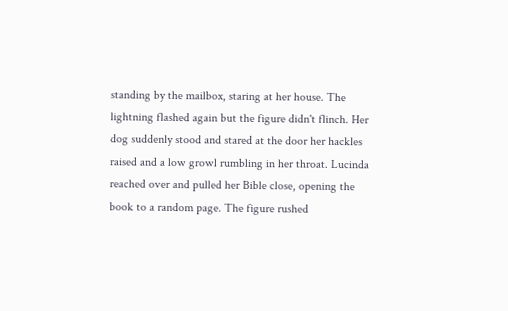standing by the mailbox, staring at her house. The lightning flashed again but the figure didn't flinch. Her dog suddenly stood and stared at the door her hackles raised and a low growl rumbling in her throat. Lucinda reached over and pulled her Bible close, opening the book to a random page. The figure rushed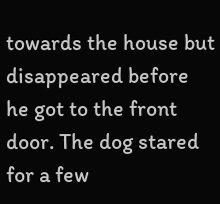towards the house but disappeared before he got to the front door. The dog stared for a few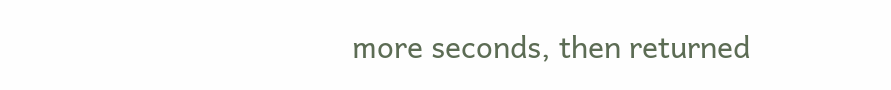more seconds, then returned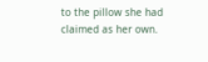to the pillow she had claimed as her own.